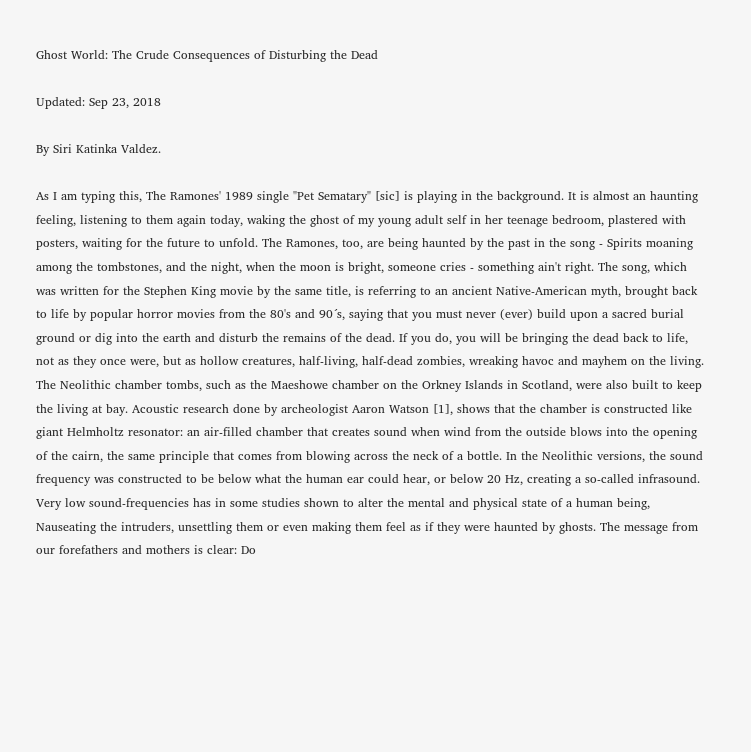Ghost World: The Crude Consequences of Disturbing the Dead

Updated: Sep 23, 2018

By Siri Katinka Valdez.

As I am typing this, The Ramones' 1989 single "Pet Sematary" [sic] is playing in the background. It is almost an haunting feeling, listening to them again today, waking the ghost of my young adult self in her teenage bedroom, plastered with posters, waiting for the future to unfold. The Ramones, too, are being haunted by the past in the song - Spirits moaning among the tombstones, and the night, when the moon is bright, someone cries - something ain't right. The song, which was written for the Stephen King movie by the same title, is referring to an ancient Native-American myth, brought back to life by popular horror movies from the 80's and 90´s, saying that you must never (ever) build upon a sacred burial ground or dig into the earth and disturb the remains of the dead. If you do, you will be bringing the dead back to life, not as they once were, but as hollow creatures, half-living, half-dead zombies, wreaking havoc and mayhem on the living. The Neolithic chamber tombs, such as the Maeshowe chamber on the Orkney Islands in Scotland, were also built to keep the living at bay. Acoustic research done by archeologist Aaron Watson [1], shows that the chamber is constructed like giant Helmholtz resonator: an air-filled chamber that creates sound when wind from the outside blows into the opening of the cairn, the same principle that comes from blowing across the neck of a bottle. In the Neolithic versions, the sound frequency was constructed to be below what the human ear could hear, or below 20 Hz, creating a so-called infrasound. Very low sound-frequencies has in some studies shown to alter the mental and physical state of a human being, Nauseating the intruders, unsettling them or even making them feel as if they were haunted by ghosts. The message from our forefathers and mothers is clear: Do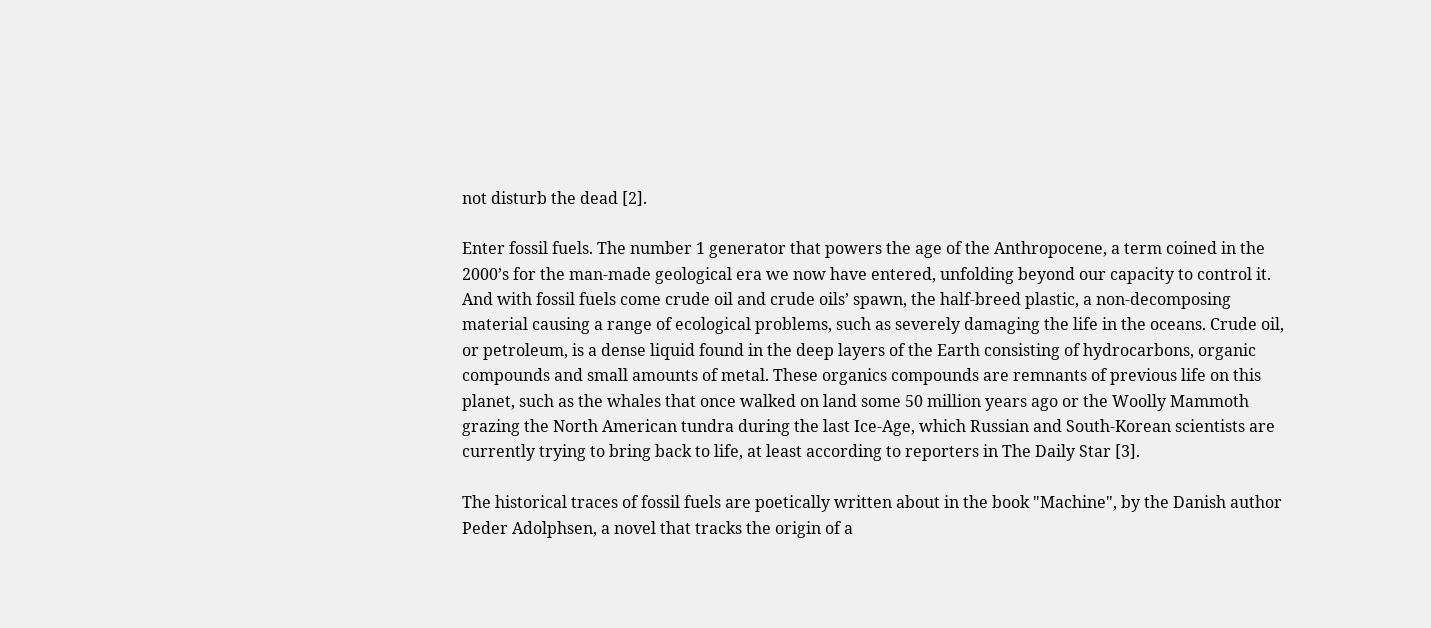not disturb the dead [2].

Enter fossil fuels. The number 1 generator that powers the age of the Anthropocene, a term coined in the 2000’s for the man-made geological era we now have entered, unfolding beyond our capacity to control it. And with fossil fuels come crude oil and crude oils’ spawn, the half-breed plastic, a non-decomposing material causing a range of ecological problems, such as severely damaging the life in the oceans. Crude oil, or petroleum, is a dense liquid found in the deep layers of the Earth consisting of hydrocarbons, organic compounds and small amounts of metal. These organics compounds are remnants of previous life on this planet, such as the whales that once walked on land some 50 million years ago or the Woolly Mammoth grazing the North American tundra during the last Ice-Age, which Russian and South-Korean scientists are currently trying to bring back to life, at least according to reporters in The Daily Star [3].

The historical traces of fossil fuels are poetically written about in the book "Machine", by the Danish author Peder Adolphsen, a novel that tracks the origin of a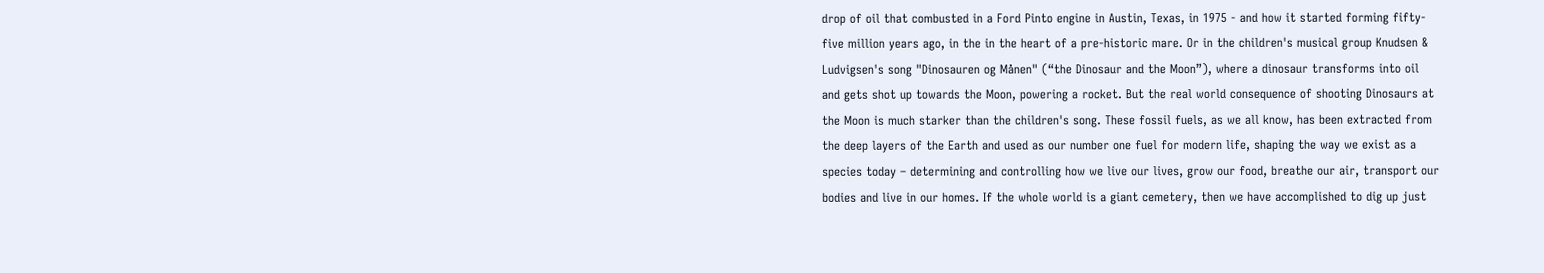drop of oil that combusted in a Ford Pinto engine in Austin, Texas, in 1975 - and how it started forming fifty-five million years ago, in the in the heart of a pre-historic mare. Or in the children's musical group Knudsen & Ludvigsen's song "Dinosauren og Månen" (“the Dinosaur and the Moon”), where a dinosaur transforms into oil and gets shot up towards the Moon, powering a rocket. But the real world consequence of shooting Dinosaurs at the Moon is much starker than the children's song. These fossil fuels, as we all know, has been extracted from the deep layers of the Earth and used as our number one fuel for modern life, shaping the way we exist as a species today – determining and controlling how we live our lives, grow our food, breathe our air, transport our bodies and live in our homes. If the whole world is a giant cemetery, then we have accomplished to dig up just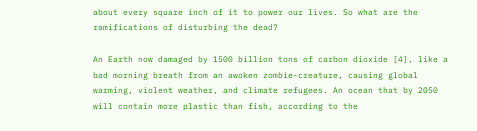about every square inch of it to power our lives. So what are the ramifications of disturbing the dead?

An Earth now damaged by 1500 billion tons of carbon dioxide [4], like a bad morning breath from an awoken zombie-creature, causing global warming, violent weather, and climate refugees. An ocean that by 2050 will contain more plastic than fish, according to the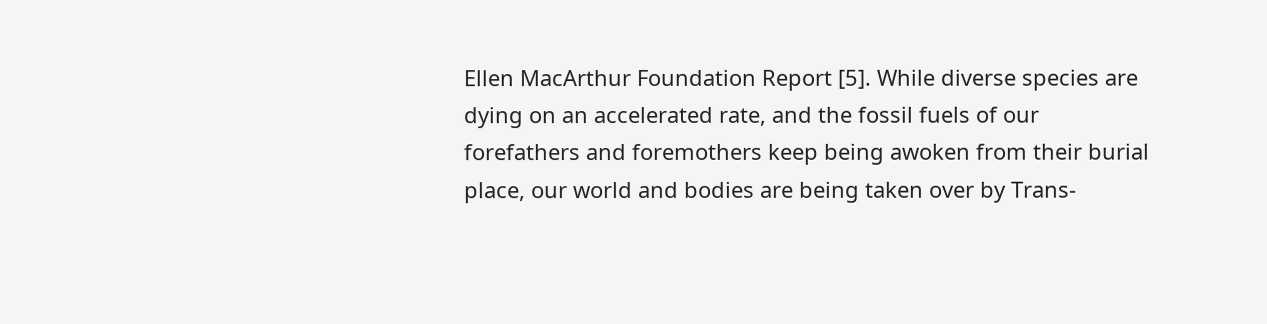Ellen MacArthur Foundation Report [5]. While diverse species are dying on an accelerated rate, and the fossil fuels of our forefathers and foremothers keep being awoken from their burial place, our world and bodies are being taken over by Trans-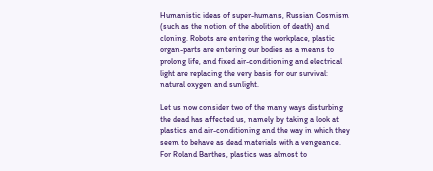Humanistic ideas of super-humans, Russian Cosmism (such as the notion of the abolition of death) and cloning. Robots are entering the workplace, plastic organ-parts are entering our bodies as a means to prolong life, and fixed air-conditioning and electrical light are replacing the very basis for our survival: natural oxygen and sunlight.

Let us now consider two of the many ways disturbing the dead has affected us, namely by taking a look at plastics and air-conditioning and the way in which they seem to behave as dead materials with a vengeance. For Roland Barthes, plastics was almost to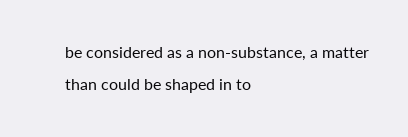be considered as a non-substance, a matter than could be shaped in to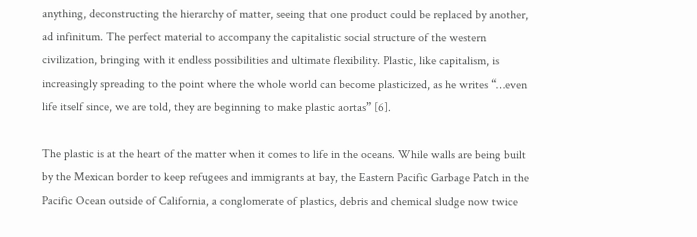anything, deconstructing the hierarchy of matter, seeing that one product could be replaced by another, ad infinitum. The perfect material to accompany the capitalistic social structure of the western civilization, bringing with it endless possibilities and ultimate flexibility. Plastic, like capitalism, is increasingly spreading to the point where the whole world can become plasticized, as he writes “…even life itself since, we are told, they are beginning to make plastic aortas” [6].

The plastic is at the heart of the matter when it comes to life in the oceans. While walls are being built by the Mexican border to keep refugees and immigrants at bay, the Eastern Pacific Garbage Patch in the Pacific Ocean outside of California, a conglomerate of plastics, debris and chemical sludge now twice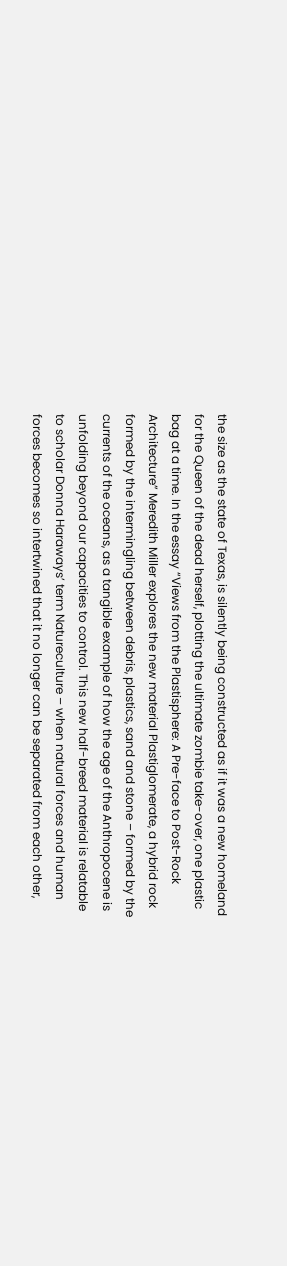the size as the state of Texas, is silently being constructed as if it was a new homeland for the Queen of the dead herself, plotting the ultimate zombie take-over, one plastic bag at a time. In the essay “Views from the Plastisphere: A Pre-face to Post-Rock Architecture” Meredith Miller explores the new material Plastiglomerate, a hybrid rock formed by the intermingling between debris, plastics, sand and stone – formed by the currents of the oceans, as a tangible example of how the age of the Anthropocene is unfolding beyond our capacities to control. This new half-breed material is relatable to scholar Donna Haraways’ term Natureculture – when natural forces and human forces becomes so intertwined that it no longer can be separated from each other,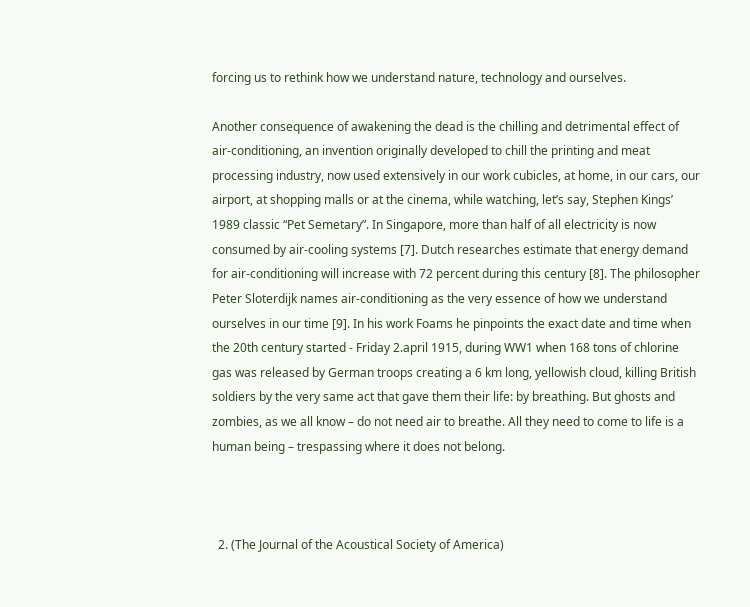forcing us to rethink how we understand nature, technology and ourselves.

Another consequence of awakening the dead is the chilling and detrimental effect of air-conditioning, an invention originally developed to chill the printing and meat processing industry, now used extensively in our work cubicles, at home, in our cars, our airport, at shopping malls or at the cinema, while watching, let’s say, Stephen Kings’ 1989 classic “Pet Semetary”. In Singapore, more than half of all electricity is now consumed by air-cooling systems [7]. Dutch researches estimate that energy demand for air-conditioning will increase with 72 percent during this century [8]. The philosopher Peter Sloterdijk names air-conditioning as the very essence of how we understand ourselves in our time [9]. In his work Foams he pinpoints the exact date and time when the 20th century started - Friday 2.april 1915, during WW1 when 168 tons of chlorine gas was released by German troops creating a 6 km long, yellowish cloud, killing British soldiers by the very same act that gave them their life: by breathing. But ghosts and zombies, as we all know – do not need air to breathe. All they need to come to life is a human being – trespassing where it does not belong.



  2. (The Journal of the Acoustical Society of America)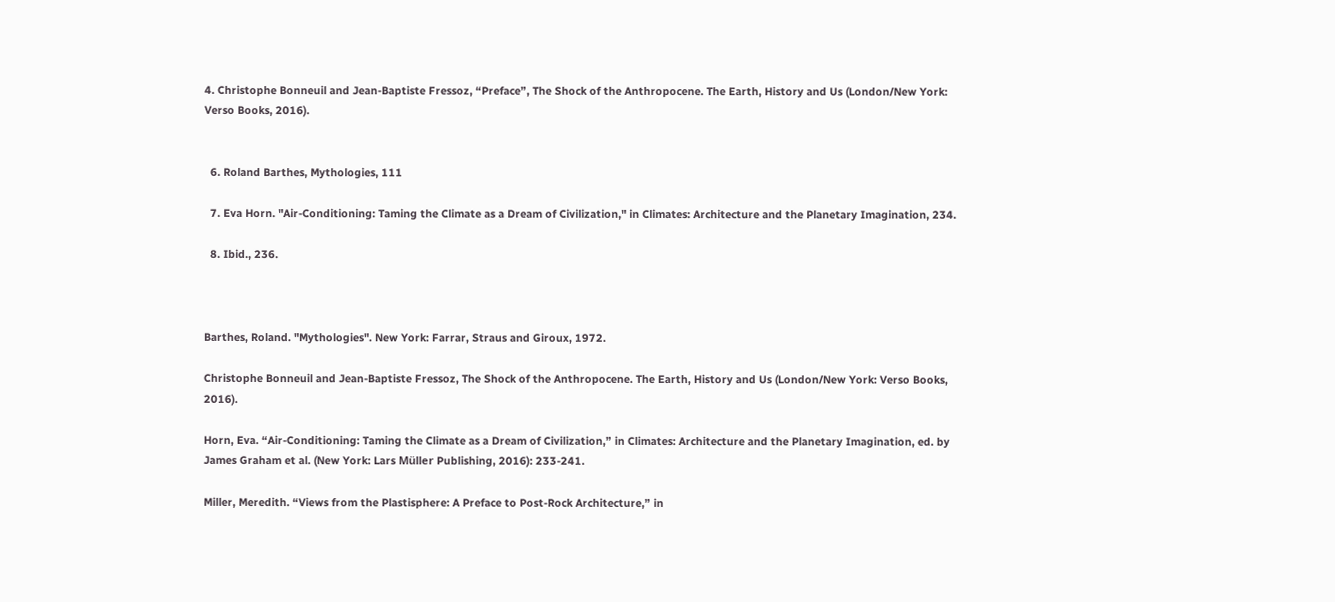4. Christophe Bonneuil and Jean-Baptiste Fressoz, “Preface”, The Shock of the Anthropocene. The Earth, History and Us (London/New York: Verso Books, 2016).


  6. Roland Barthes, Mythologies, 111

  7. Eva Horn. "Air-Conditioning: Taming the Climate as a Dream of Civilization," in Climates: Architecture and the Planetary Imagination, 234.

  8. Ibid., 236.



Barthes, Roland. "Mythologies". New York: Farrar, Straus and Giroux, 1972.

Christophe Bonneuil and Jean-Baptiste Fressoz, The Shock of the Anthropocene. The Earth, History and Us (London/New York: Verso Books, 2016).

Horn, Eva. “Air-Conditioning: Taming the Climate as a Dream of Civilization,” in Climates: Architecture and the Planetary Imagination, ed. by James Graham et al. (New York: Lars Müller Publishing, 2016): 233-241.

Miller, Meredith. “Views from the Plastisphere: A Preface to Post-Rock Architecture,” in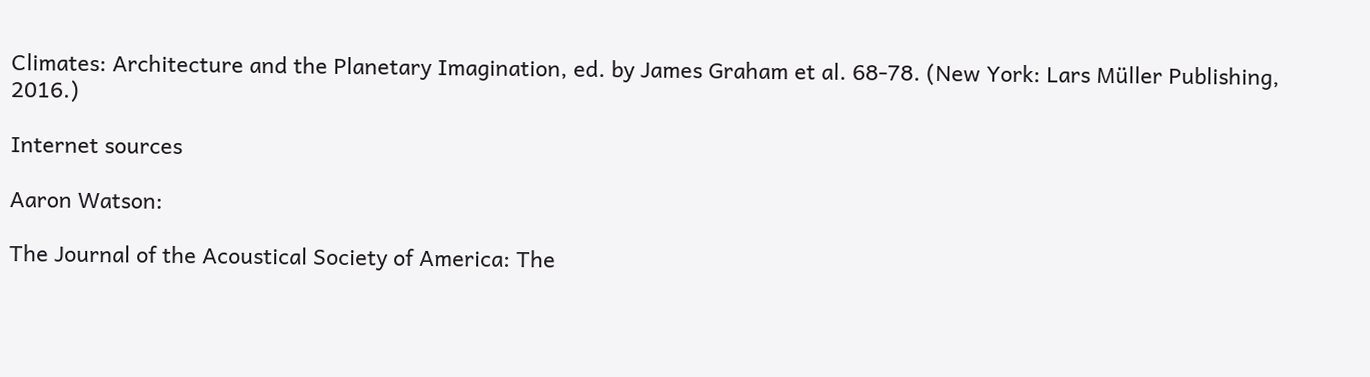Climates: Architecture and the Planetary Imagination, ed. by James Graham et al. 68-78. (New York: Lars Müller Publishing, 2016.)

Internet sources

Aaron Watson:

The Journal of the Acoustical Society of America: The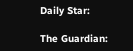Daily Star:

The Guardian: